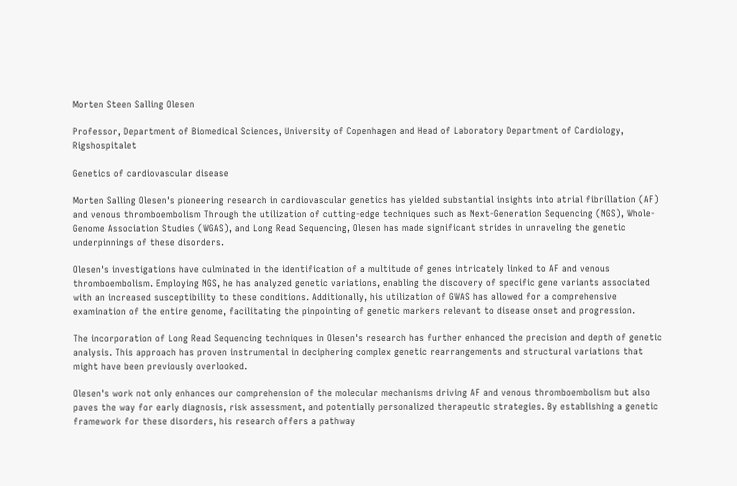Morten Steen Salling Olesen

Professor, Department of Biomedical Sciences, University of Copenhagen and Head of Laboratory Department of Cardiology, Rigshospitalet

Genetics of cardiovascular disease

Morten Salling Olesen's pioneering research in cardiovascular genetics has yielded substantial insights into atrial fibrillation (AF) and venous thromboembolism Through the utilization of cutting-edge techniques such as Next-Generation Sequencing (NGS), Whole-Genome Association Studies (WGAS), and Long Read Sequencing, Olesen has made significant strides in unraveling the genetic underpinnings of these disorders.

Olesen's investigations have culminated in the identification of a multitude of genes intricately linked to AF and venous thromboembolism. Employing NGS, he has analyzed genetic variations, enabling the discovery of specific gene variants associated with an increased susceptibility to these conditions. Additionally, his utilization of GWAS has allowed for a comprehensive examination of the entire genome, facilitating the pinpointing of genetic markers relevant to disease onset and progression.

The incorporation of Long Read Sequencing techniques in Olesen's research has further enhanced the precision and depth of genetic analysis. This approach has proven instrumental in deciphering complex genetic rearrangements and structural variations that might have been previously overlooked.

Olesen's work not only enhances our comprehension of the molecular mechanisms driving AF and venous thromboembolism but also paves the way for early diagnosis, risk assessment, and potentially personalized therapeutic strategies. By establishing a genetic framework for these disorders, his research offers a pathway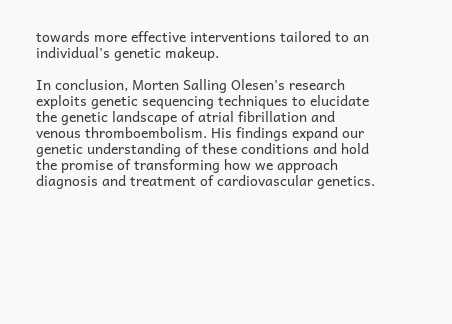towards more effective interventions tailored to an individual's genetic makeup.

In conclusion, Morten Salling Olesen's research exploits genetic sequencing techniques to elucidate the genetic landscape of atrial fibrillation and venous thromboembolism. His findings expand our genetic understanding of these conditions and hold the promise of transforming how we approach diagnosis and treatment of cardiovascular genetics.